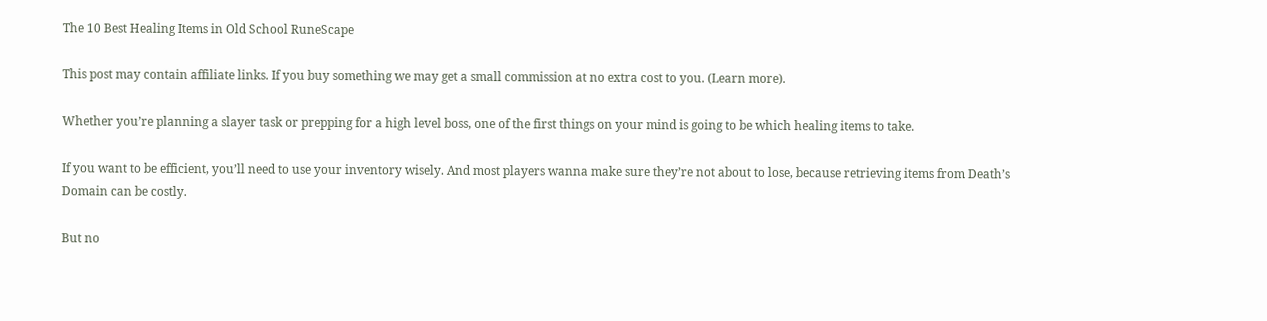The 10 Best Healing Items in Old School RuneScape

This post may contain affiliate links. If you buy something we may get a small commission at no extra cost to you. (Learn more).

Whether you’re planning a slayer task or prepping for a high level boss, one of the first things on your mind is going to be which healing items to take.

If you want to be efficient, you’ll need to use your inventory wisely. And most players wanna make sure they’re not about to lose, because retrieving items from Death’s Domain can be costly.

But no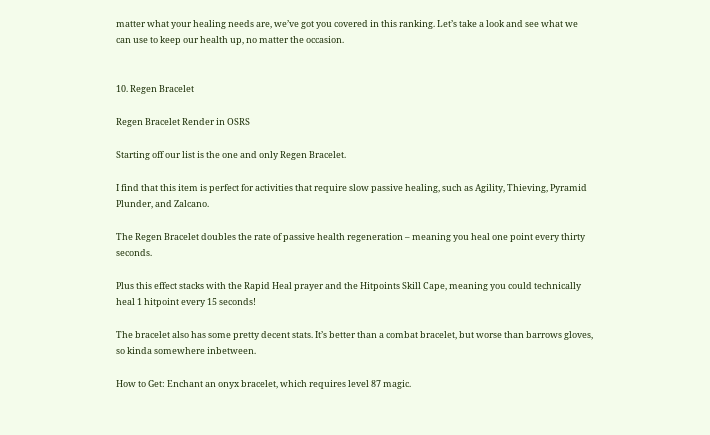matter what your healing needs are, we’ve got you covered in this ranking. Let’s take a look and see what we can use to keep our health up, no matter the occasion.


10. Regen Bracelet

Regen Bracelet Render in OSRS

Starting off our list is the one and only Regen Bracelet.

I find that this item is perfect for activities that require slow passive healing, such as Agility, Thieving, Pyramid Plunder, and Zalcano.

The Regen Bracelet doubles the rate of passive health regeneration – meaning you heal one point every thirty seconds.

Plus this effect stacks with the Rapid Heal prayer and the Hitpoints Skill Cape, meaning you could technically heal 1 hitpoint every 15 seconds!

The bracelet also has some pretty decent stats. It’s better than a combat bracelet, but worse than barrows gloves, so kinda somewhere inbetween.

How to Get: Enchant an onyx bracelet, which requires level 87 magic.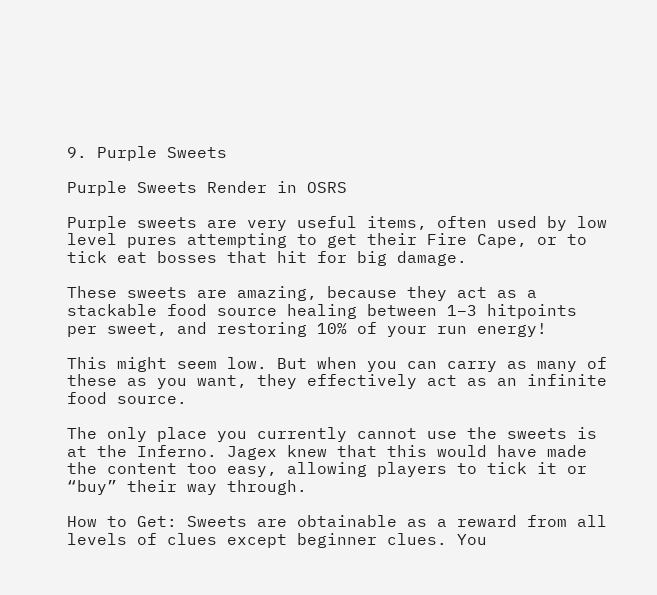9. Purple Sweets

Purple Sweets Render in OSRS

Purple sweets are very useful items, often used by low level pures attempting to get their Fire Cape, or to tick eat bosses that hit for big damage.

These sweets are amazing, because they act as a stackable food source healing between 1–3 hitpoints per sweet, and restoring 10% of your run energy!

This might seem low. But when you can carry as many of these as you want, they effectively act as an infinite food source.

The only place you currently cannot use the sweets is at the Inferno. Jagex knew that this would have made the content too easy, allowing players to tick it or “buy” their way through.

How to Get: Sweets are obtainable as a reward from all levels of clues except beginner clues. You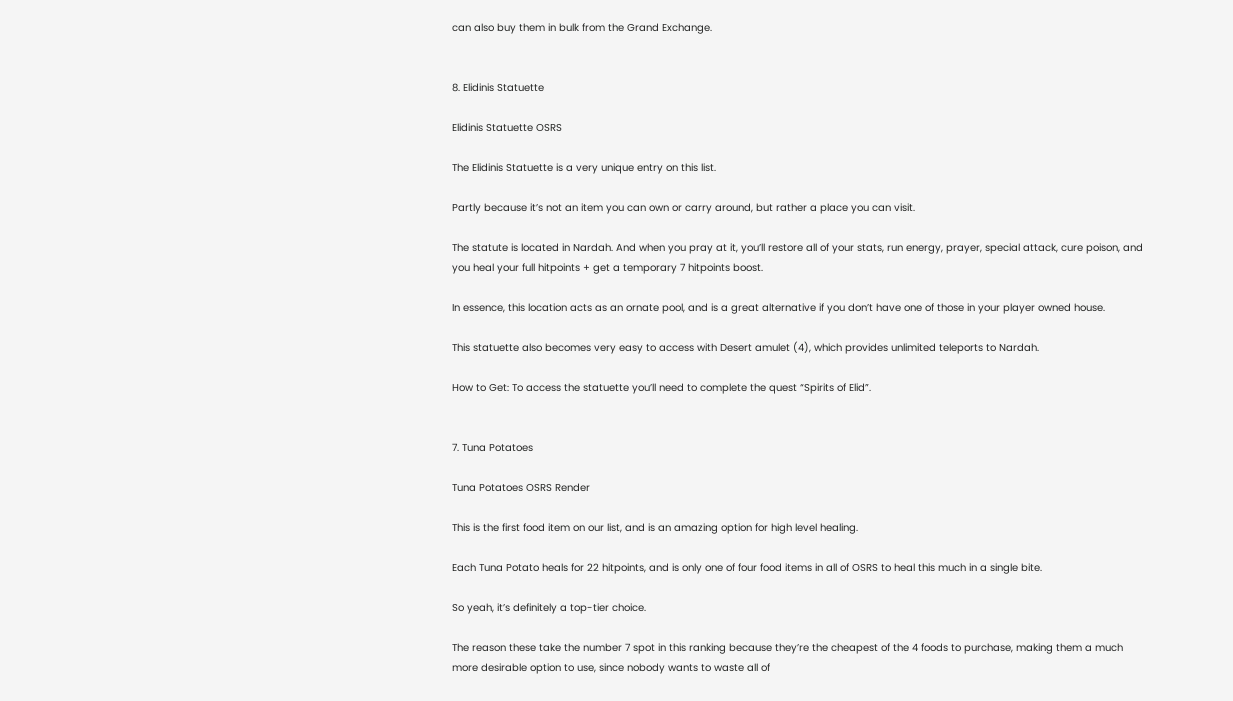can also buy them in bulk from the Grand Exchange.


8. Elidinis Statuette

Elidinis Statuette OSRS

The Elidinis Statuette is a very unique entry on this list.

Partly because it’s not an item you can own or carry around, but rather a place you can visit.

The statute is located in Nardah. And when you pray at it, you’ll restore all of your stats, run energy, prayer, special attack, cure poison, and you heal your full hitpoints + get a temporary 7 hitpoints boost.

In essence, this location acts as an ornate pool, and is a great alternative if you don’t have one of those in your player owned house.

This statuette also becomes very easy to access with Desert amulet (4), which provides unlimited teleports to Nardah.

How to Get: To access the statuette you’ll need to complete the quest “Spirits of Elid”.


7. Tuna Potatoes

Tuna Potatoes OSRS Render

This is the first food item on our list, and is an amazing option for high level healing.

Each Tuna Potato heals for 22 hitpoints, and is only one of four food items in all of OSRS to heal this much in a single bite.

So yeah, it’s definitely a top-tier choice.

The reason these take the number 7 spot in this ranking because they’re the cheapest of the 4 foods to purchase, making them a much more desirable option to use, since nobody wants to waste all of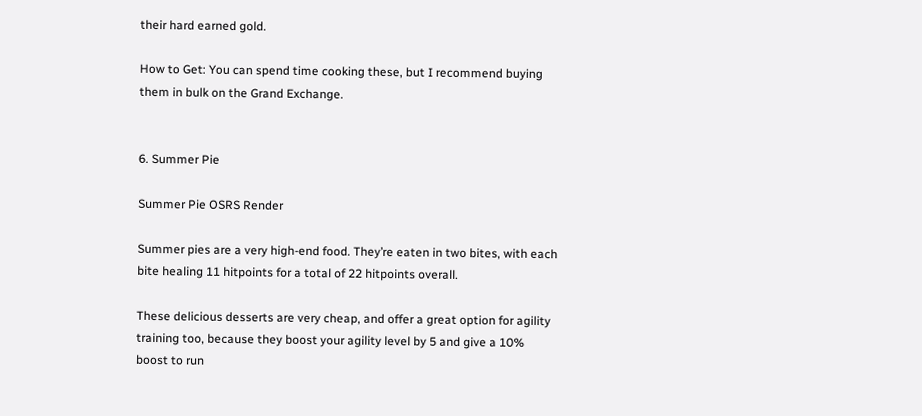their hard earned gold.

How to Get: You can spend time cooking these, but I recommend buying them in bulk on the Grand Exchange.


6. Summer Pie

Summer Pie OSRS Render

Summer pies are a very high-end food. They’re eaten in two bites, with each bite healing 11 hitpoints for a total of 22 hitpoints overall.

These delicious desserts are very cheap, and offer a great option for agility training too, because they boost your agility level by 5 and give a 10% boost to run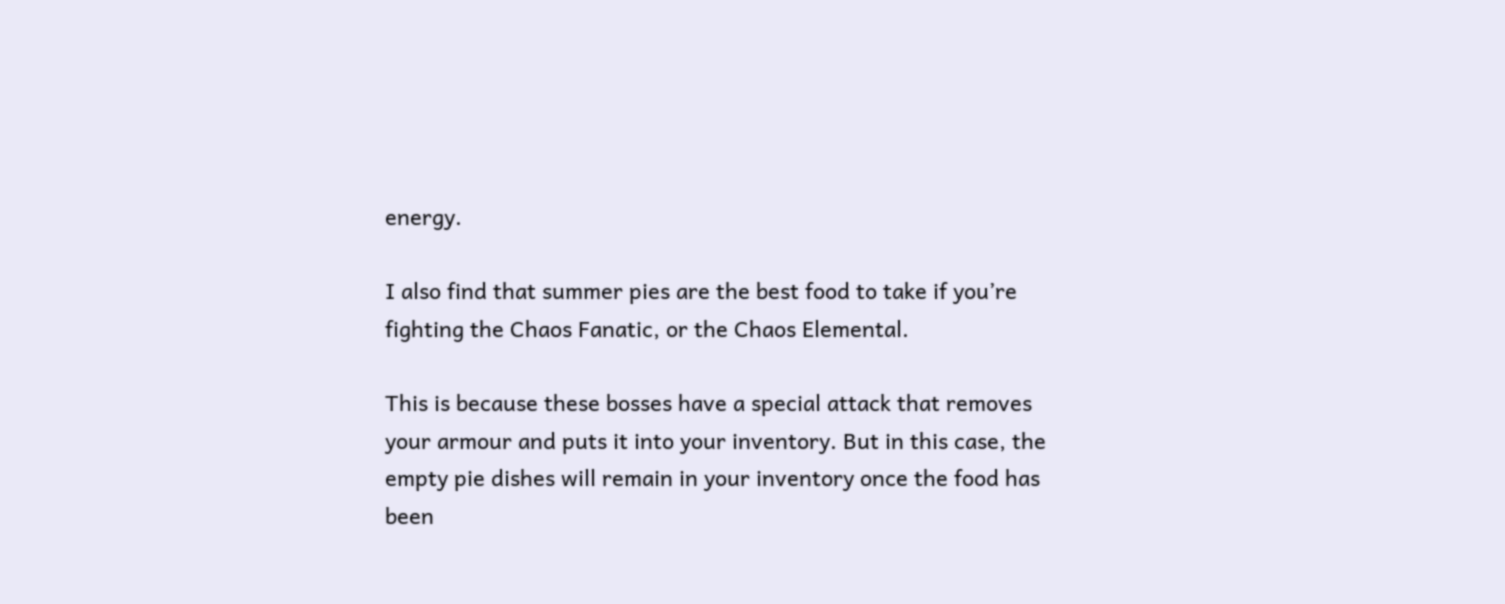energy.

I also find that summer pies are the best food to take if you’re fighting the Chaos Fanatic, or the Chaos Elemental.

This is because these bosses have a special attack that removes your armour and puts it into your inventory. But in this case, the empty pie dishes will remain in your inventory once the food has been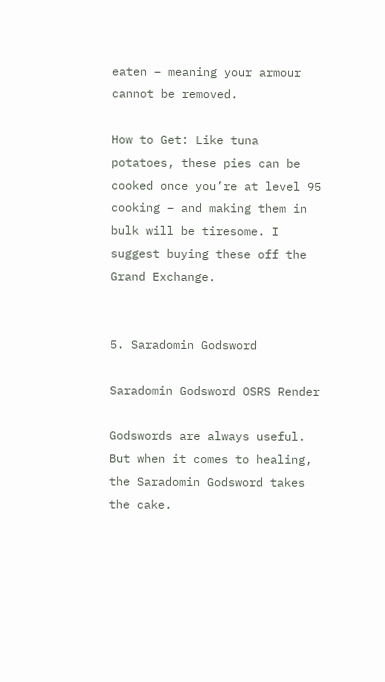eaten – meaning your armour cannot be removed.

How to Get: Like tuna potatoes, these pies can be cooked once you’re at level 95 cooking – and making them in bulk will be tiresome. I suggest buying these off the Grand Exchange.


5. Saradomin Godsword

Saradomin Godsword OSRS Render

Godswords are always useful. But when it comes to healing, the Saradomin Godsword takes the cake.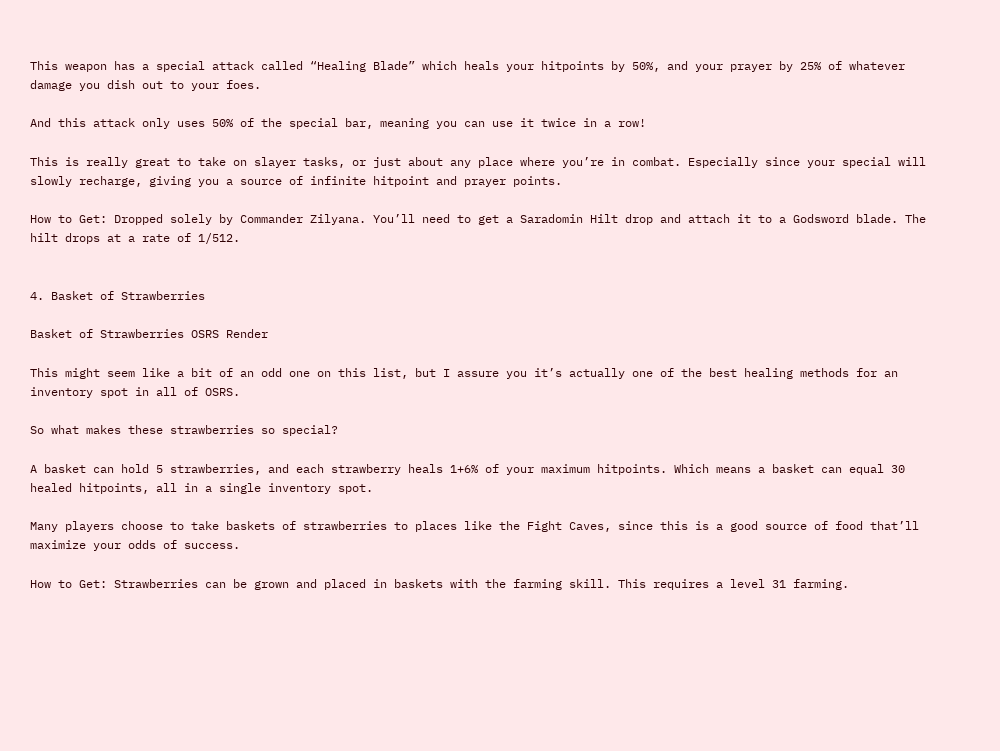This weapon has a special attack called “Healing Blade” which heals your hitpoints by 50%, and your prayer by 25% of whatever damage you dish out to your foes.

And this attack only uses 50% of the special bar, meaning you can use it twice in a row!

This is really great to take on slayer tasks, or just about any place where you’re in combat. Especially since your special will slowly recharge, giving you a source of infinite hitpoint and prayer points.

How to Get: Dropped solely by Commander Zilyana. You’ll need to get a Saradomin Hilt drop and attach it to a Godsword blade. The hilt drops at a rate of 1/512.


4. Basket of Strawberries

Basket of Strawberries OSRS Render

This might seem like a bit of an odd one on this list, but I assure you it’s actually one of the best healing methods for an inventory spot in all of OSRS.

So what makes these strawberries so special?

A basket can hold 5 strawberries, and each strawberry heals 1+6% of your maximum hitpoints. Which means a basket can equal 30 healed hitpoints, all in a single inventory spot.

Many players choose to take baskets of strawberries to places like the Fight Caves, since this is a good source of food that’ll maximize your odds of success.

How to Get: Strawberries can be grown and placed in baskets with the farming skill. This requires a level 31 farming.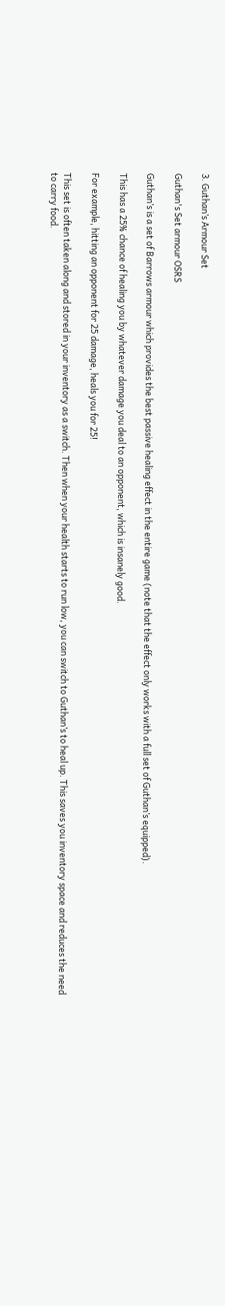3. Guthan’s Armour Set

Guthan's Set armour OSRS

Guthan’s is a set of Barrows armour which provides the best passive healing effect in the entire game (note that the effect only works with a full set of Guthan’s equipped).

This has a 25% chance of healing you by whatever damage you deal to an opponent, which is insanely good.

For example, hitting an opponent for 25 damage, heals you for 25!

This set is often taken along and stored in your inventory as a switch. Then when your health starts to run low, you can switch to Guthan’s to heal up. This saves you inventory space and reduces the need to carry food.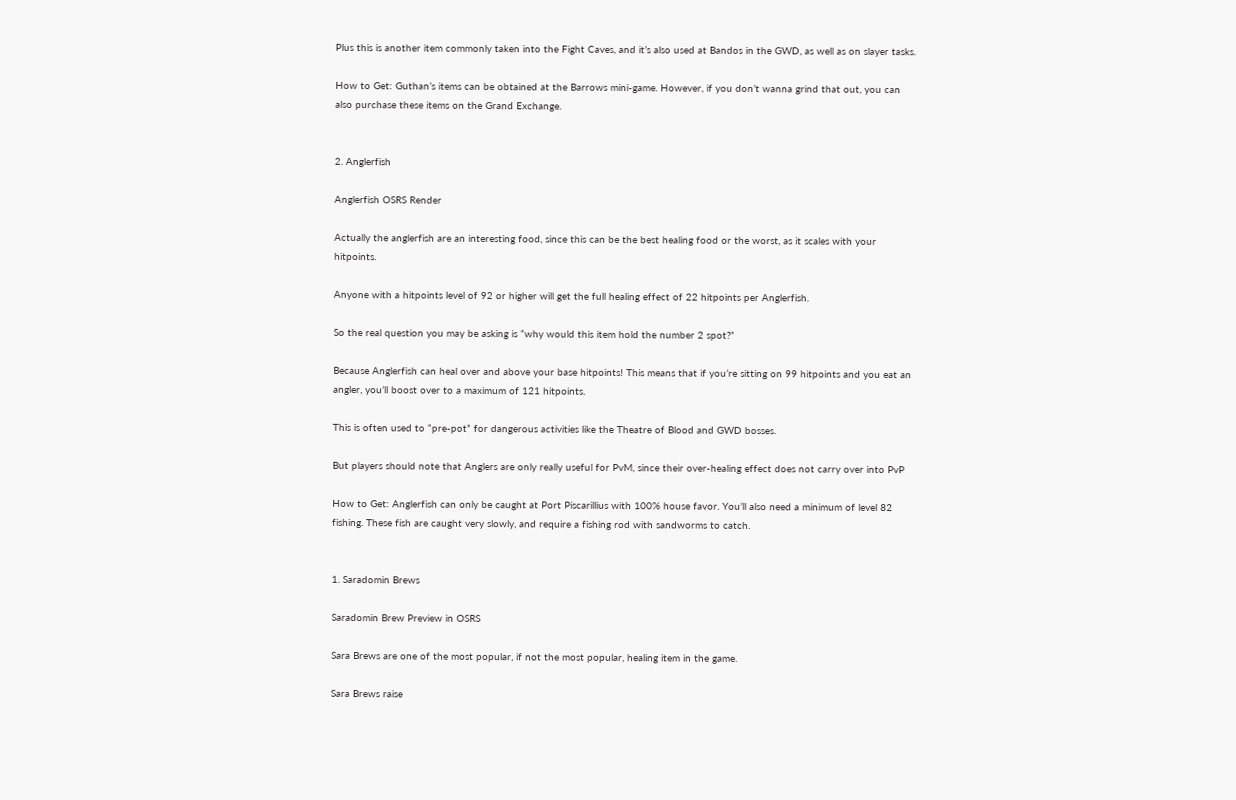Plus this is another item commonly taken into the Fight Caves, and it’s also used at Bandos in the GWD, as well as on slayer tasks.

How to Get: Guthan’s items can be obtained at the Barrows mini-game. However, if you don’t wanna grind that out, you can also purchase these items on the Grand Exchange.


2. Anglerfish

Anglerfish OSRS Render

Actually the anglerfish are an interesting food, since this can be the best healing food or the worst, as it scales with your hitpoints.

Anyone with a hitpoints level of 92 or higher will get the full healing effect of 22 hitpoints per Anglerfish.

So the real question you may be asking is “why would this item hold the number 2 spot?”

Because Anglerfish can heal over and above your base hitpoints! This means that if you’re sitting on 99 hitpoints and you eat an angler, you’ll boost over to a maximum of 121 hitpoints.

This is often used to “pre-pot” for dangerous activities like the Theatre of Blood and GWD bosses.

But players should note that Anglers are only really useful for PvM, since their over-healing effect does not carry over into PvP

How to Get: Anglerfish can only be caught at Port Piscarillius with 100% house favor. You’ll also need a minimum of level 82 fishing. These fish are caught very slowly, and require a fishing rod with sandworms to catch.


1. Saradomin Brews

Saradomin Brew Preview in OSRS

Sara Brews are one of the most popular, if not the most popular, healing item in the game.

Sara Brews raise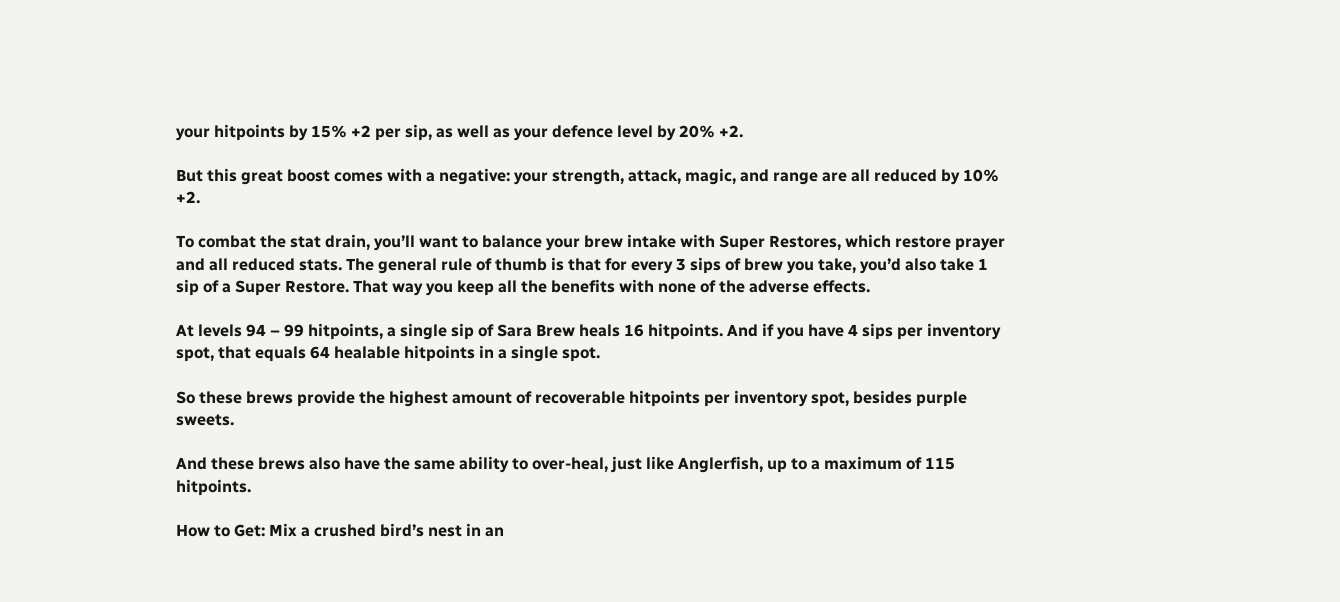your hitpoints by 15% +2 per sip, as well as your defence level by 20% +2.

But this great boost comes with a negative: your strength, attack, magic, and range are all reduced by 10% +2.

To combat the stat drain, you’ll want to balance your brew intake with Super Restores, which restore prayer and all reduced stats. The general rule of thumb is that for every 3 sips of brew you take, you’d also take 1 sip of a Super Restore. That way you keep all the benefits with none of the adverse effects.

At levels 94 – 99 hitpoints, a single sip of Sara Brew heals 16 hitpoints. And if you have 4 sips per inventory spot, that equals 64 healable hitpoints in a single spot.

So these brews provide the highest amount of recoverable hitpoints per inventory spot, besides purple sweets.

And these brews also have the same ability to over-heal, just like Anglerfish, up to a maximum of 115 hitpoints.

How to Get: Mix a crushed bird’s nest in an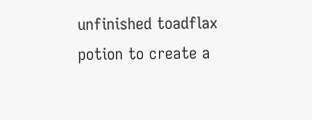unfinished toadflax potion to create a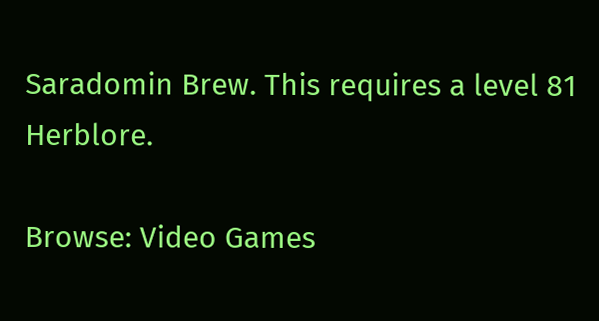Saradomin Brew. This requires a level 81 Herblore.

Browse: Video Games